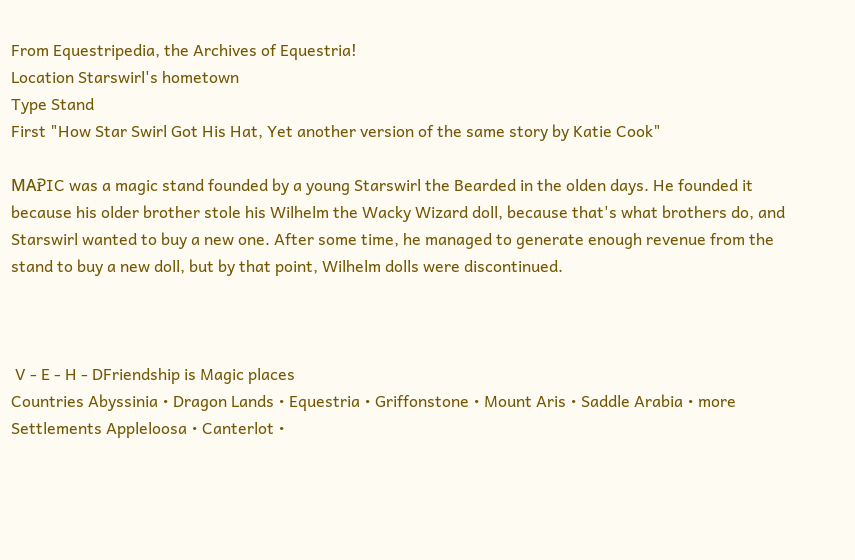From Equestripedia, the Archives of Equestria!
Location Starswirl's hometown
Type Stand
First "How Star Swirl Got His Hat, Yet another version of the same story by Katie Cook"

MAᎮIC was a magic stand founded by a young Starswirl the Bearded in the olden days. He founded it because his older brother stole his Wilhelm the Wacky Wizard doll, because that's what brothers do, and Starswirl wanted to buy a new one. After some time, he managed to generate enough revenue from the stand to buy a new doll, but by that point, Wilhelm dolls were discontinued.



 V - E - H - DFriendship is Magic places
Countries Abyssinia • Dragon Lands • Equestria • Griffonstone • Mount Aris • Saddle Arabia • more
Settlements Appleloosa • Canterlot •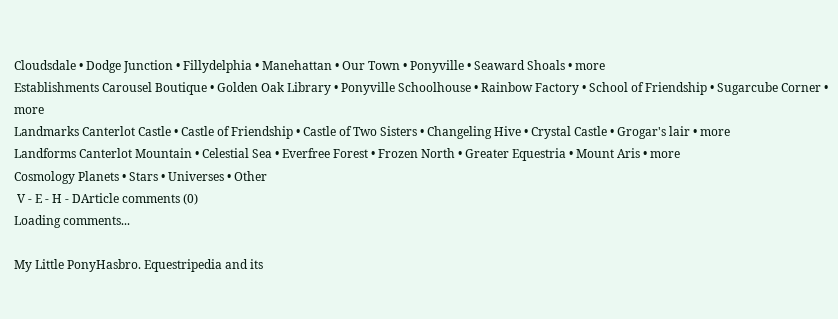Cloudsdale • Dodge Junction • Fillydelphia • Manehattan • Our Town • Ponyville • Seaward Shoals • more
Establishments Carousel Boutique • Golden Oak Library • Ponyville Schoolhouse • Rainbow Factory • School of Friendship • Sugarcube Corner • more
Landmarks Canterlot Castle • Castle of Friendship • Castle of Two Sisters • Changeling Hive • Crystal Castle • Grogar's lair • more
Landforms Canterlot Mountain • Celestial Sea • Everfree Forest • Frozen North • Greater Equestria • Mount Aris • more
Cosmology Planets • Stars • Universes • Other
 V - E - H - DArticle comments (0)
Loading comments...

My Little PonyHasbro. Equestripedia and its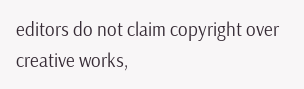editors do not claim copyright over creative works,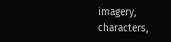imagery, characters,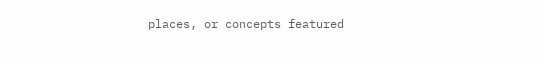places, or concepts featured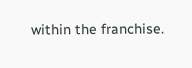within the franchise.